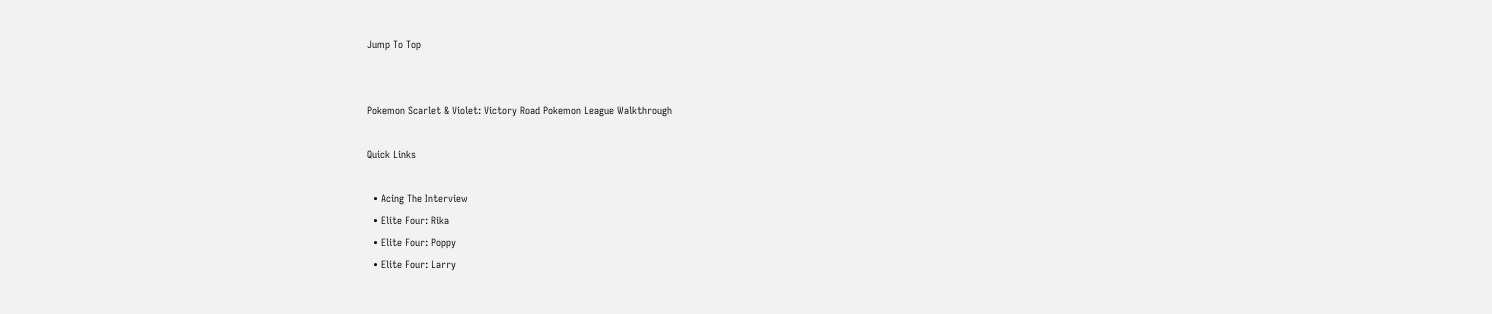Jump To Top


Pokemon Scarlet & Violet: Victory Road Pokemon League Walkthrough

Quick Links

  • Acing The Interview
  • Elite Four: Rika
  • Elite Four: Poppy
  • Elite Four: Larry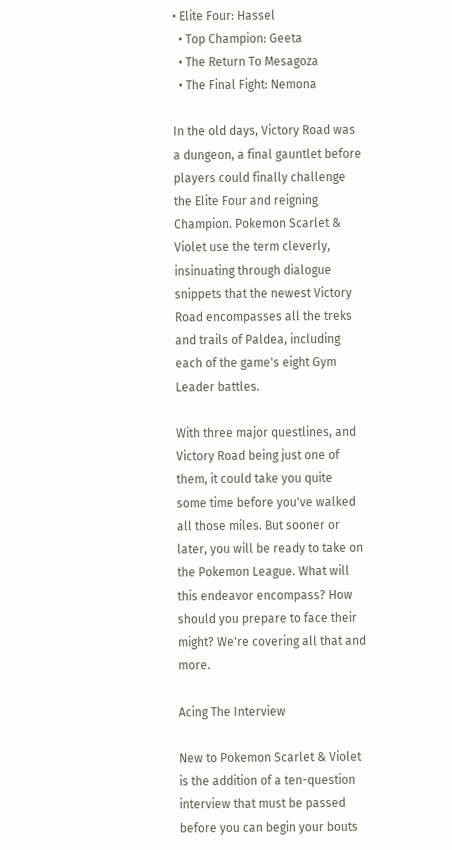• Elite Four: Hassel
  • Top Champion: Geeta
  • The Return To Mesagoza
  • The Final Fight: Nemona

In the old days, Victory Road was a dungeon, a final gauntlet before players could finally challenge the Elite Four and reigning Champion. Pokemon Scarlet & Violet use the term cleverly, insinuating through dialogue snippets that the newest Victory Road encompasses all the treks and trails of Paldea, including each of the game's eight Gym Leader battles.

With three major questlines, and Victory Road being just one of them, it could take you quite some time before you've walked all those miles. But sooner or later, you will be ready to take on the Pokemon League. What will this endeavor encompass? How should you prepare to face their might? We're covering all that and more.

Acing The Interview

New to Pokemon Scarlet & Violet is the addition of a ten-question interview that must be passed before you can begin your bouts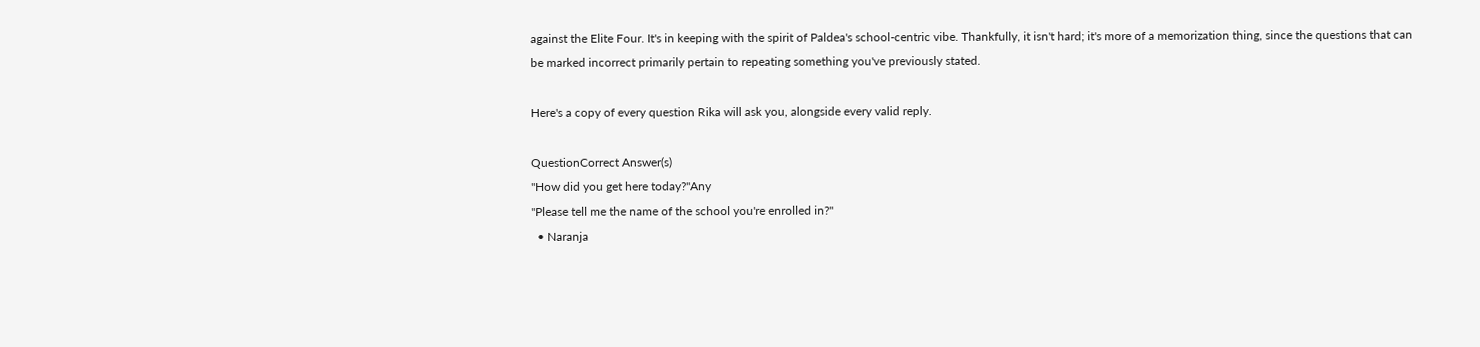against the Elite Four. It's in keeping with the spirit of Paldea's school-centric vibe. Thankfully, it isn't hard; it's more of a memorization thing, since the questions that can be marked incorrect primarily pertain to repeating something you've previously stated.

Here's a copy of every question Rika will ask you, alongside every valid reply.

QuestionCorrect Answer(s)
"How did you get here today?"Any
"Please tell me the name of the school you're enrolled in?"
  • Naranja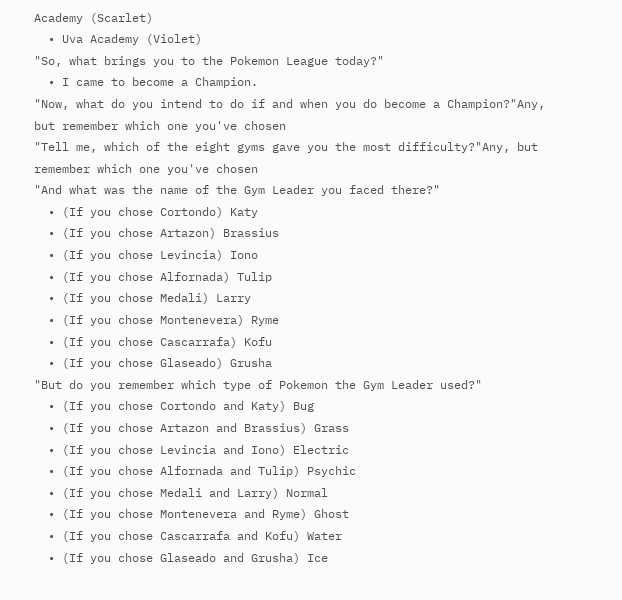Academy (Scarlet)
  • Uva Academy (Violet)
"So, what brings you to the Pokemon League today?"
  • I came to become a Champion.
"Now, what do you intend to do if and when you do become a Champion?"Any, but remember which one you've chosen
"Tell me, which of the eight gyms gave you the most difficulty?"Any, but remember which one you've chosen
"And what was the name of the Gym Leader you faced there?"
  • (If you chose Cortondo) Katy
  • (If you chose Artazon) Brassius
  • (If you chose Levincia) Iono
  • (If you chose Alfornada) Tulip
  • (If you chose Medali) Larry
  • (If you chose Montenevera) Ryme
  • (If you chose Cascarrafa) Kofu
  • (If you chose Glaseado) Grusha
"But do you remember which type of Pokemon the Gym Leader used?"
  • (If you chose Cortondo and Katy) Bug
  • (If you chose Artazon and Brassius) Grass
  • (If you chose Levincia and Iono) Electric
  • (If you chose Alfornada and Tulip) Psychic
  • (If you chose Medali and Larry) Normal
  • (If you chose Montenevera and Ryme) Ghost
  • (If you chose Cascarrafa and Kofu) Water
  • (If you chose Glaseado and Grusha) Ice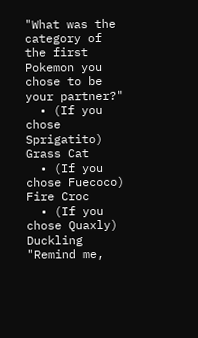"What was the category of the first Pokemon you chose to be your partner?"
  • (If you chose Sprigatito) Grass Cat
  • (If you chose Fuecoco) Fire Croc
  • (If you chose Quaxly) Duckling
"Remind me,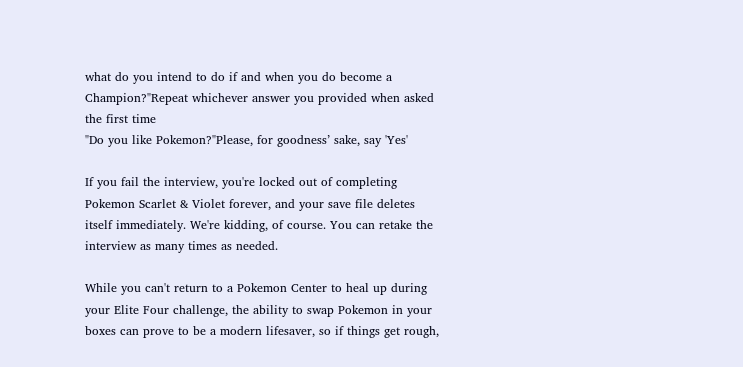what do you intend to do if and when you do become a Champion?"Repeat whichever answer you provided when asked the first time
"Do you like Pokemon?"Please, for goodness’ sake, say 'Yes'

If you fail the interview, you're locked out of completing Pokemon Scarlet & Violet forever, and your save file deletes itself immediately. We're kidding, of course. You can retake the interview as many times as needed.

While you can't return to a Pokemon Center to heal up during your Elite Four challenge, the ability to swap Pokemon in your boxes can prove to be a modern lifesaver, so if things get rough,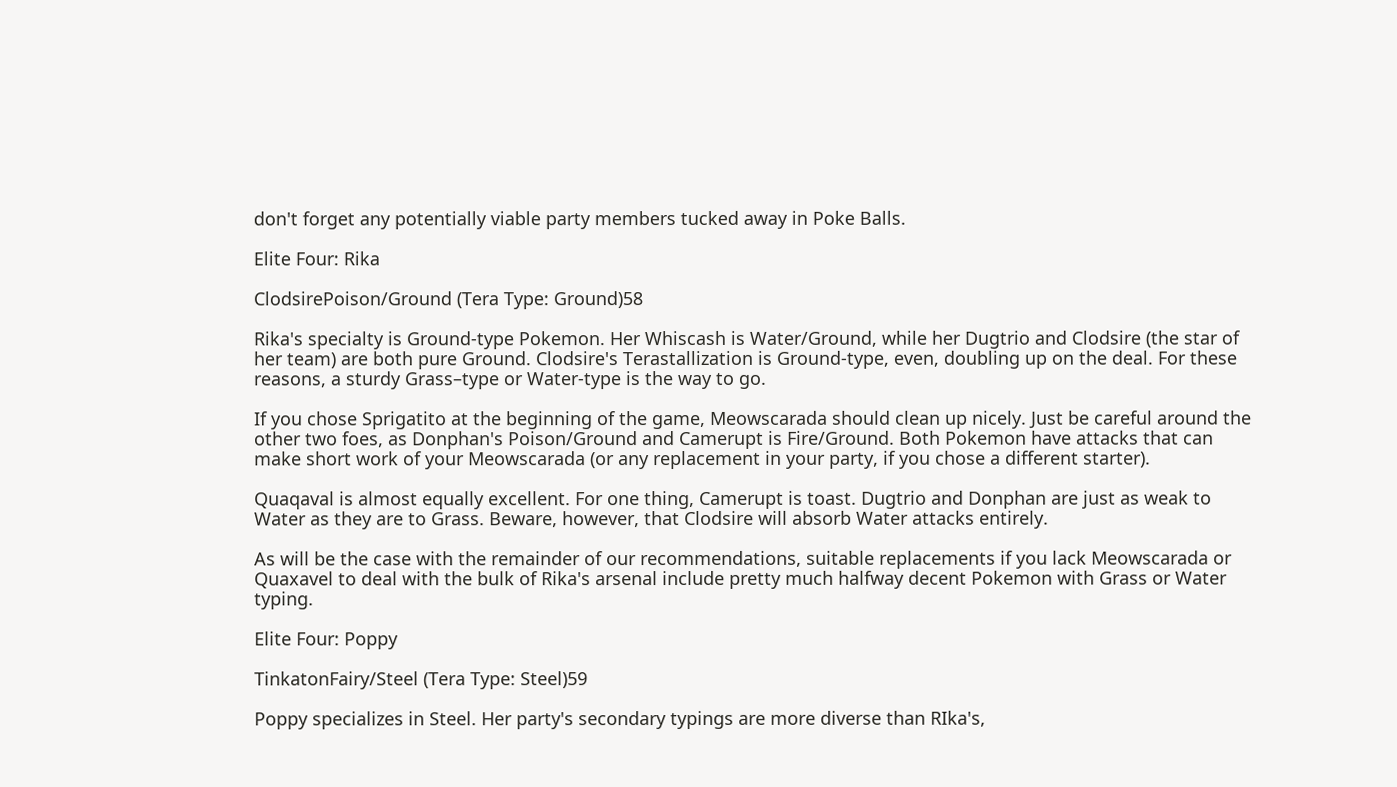don't forget any potentially viable party members tucked away in Poke Balls.

Elite Four: Rika

ClodsirePoison/Ground (Tera Type: Ground)58

Rika's specialty is Ground-type Pokemon. Her Whiscash is Water/Ground, while her Dugtrio and Clodsire (the star of her team) are both pure Ground. Clodsire's Terastallization is Ground-type, even, doubling up on the deal. For these reasons, a sturdy Grass–type or Water-type is the way to go.

If you chose Sprigatito at the beginning of the game, Meowscarada should clean up nicely. Just be careful around the other two foes, as Donphan's Poison/Ground and Camerupt is Fire/Ground. Both Pokemon have attacks that can make short work of your Meowscarada (or any replacement in your party, if you chose a different starter).

Quaqaval is almost equally excellent. For one thing, Camerupt is toast. Dugtrio and Donphan are just as weak to Water as they are to Grass. Beware, however, that Clodsire will absorb Water attacks entirely.

As will be the case with the remainder of our recommendations, suitable replacements if you lack Meowscarada or Quaxavel to deal with the bulk of Rika's arsenal include pretty much halfway decent Pokemon with Grass or Water typing.

Elite Four: Poppy

TinkatonFairy/Steel (Tera Type: Steel)59

Poppy specializes in Steel. Her party's secondary typings are more diverse than RIka's,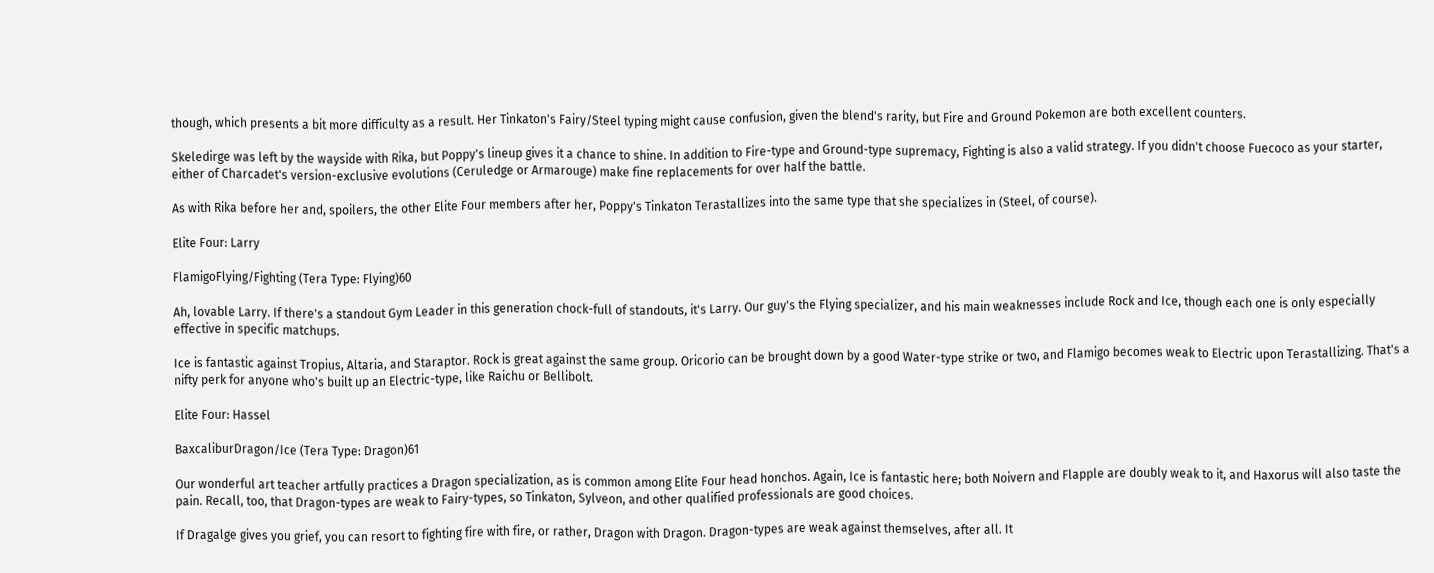though, which presents a bit more difficulty as a result. Her Tinkaton's Fairy/Steel typing might cause confusion, given the blend's rarity, but Fire and Ground Pokemon are both excellent counters.

Skeledirge was left by the wayside with Rika, but Poppy's lineup gives it a chance to shine. In addition to Fire-type and Ground-type supremacy, Fighting is also a valid strategy. If you didn't choose Fuecoco as your starter, either of Charcadet's version-exclusive evolutions (Ceruledge or Armarouge) make fine replacements for over half the battle.

As with Rika before her and, spoilers, the other Elite Four members after her, Poppy's Tinkaton Terastallizes into the same type that she specializes in (Steel, of course).

Elite Four: Larry

FlamigoFlying/Fighting (Tera Type: Flying)60

Ah, lovable Larry. If there's a standout Gym Leader in this generation chock-full of standouts, it's Larry. Our guy's the Flying specializer, and his main weaknesses include Rock and Ice, though each one is only especially effective in specific matchups.

Ice is fantastic against Tropius, Altaria, and Staraptor. Rock is great against the same group. Oricorio can be brought down by a good Water-type strike or two, and Flamigo becomes weak to Electric upon Terastallizing. That's a nifty perk for anyone who's built up an Electric-type, like Raichu or Bellibolt.

Elite Four: Hassel

BaxcaliburDragon/Ice (Tera Type: Dragon)61

Our wonderful art teacher artfully practices a Dragon specialization, as is common among Elite Four head honchos. Again, Ice is fantastic here; both Noivern and Flapple are doubly weak to it, and Haxorus will also taste the pain. Recall, too, that Dragon-types are weak to Fairy-types, so Tinkaton, Sylveon, and other qualified professionals are good choices.

If Dragalge gives you grief, you can resort to fighting fire with fire, or rather, Dragon with Dragon. Dragon-types are weak against themselves, after all. It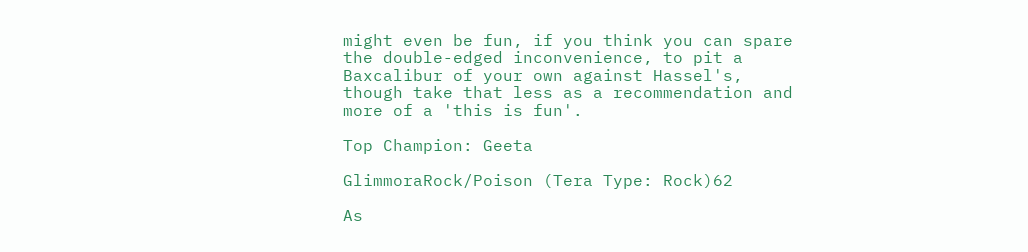might even be fun, if you think you can spare the double-edged inconvenience, to pit a Baxcalibur of your own against Hassel's, though take that less as a recommendation and more of a 'this is fun'.

Top Champion: Geeta

GlimmoraRock/Poison (Tera Type: Rock)62

As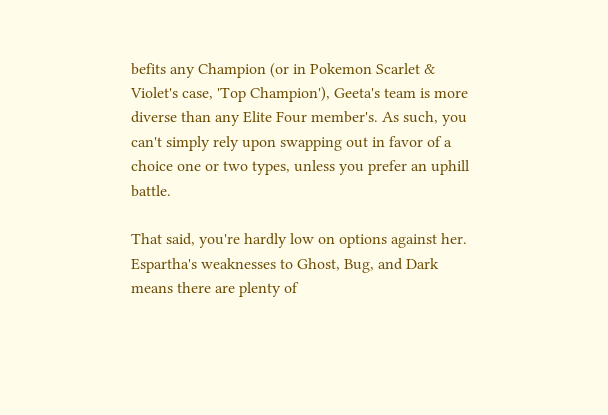befits any Champion (or in Pokemon Scarlet & Violet's case, 'Top Champion'), Geeta's team is more diverse than any Elite Four member's. As such, you can't simply rely upon swapping out in favor of a choice one or two types, unless you prefer an uphill battle.

That said, you're hardly low on options against her. Espartha's weaknesses to Ghost, Bug, and Dark means there are plenty of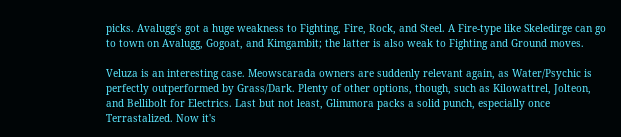picks. Avalugg's got a huge weakness to Fighting, Fire, Rock, and Steel. A Fire-type like Skeledirge can go to town on Avalugg, Gogoat, and Kimgambit; the latter is also weak to Fighting and Ground moves.

Veluza is an interesting case. Meowscarada owners are suddenly relevant again, as Water/Psychic is perfectly outperformed by Grass/Dark. Plenty of other options, though, such as Kilowattrel, Jolteon, and Bellibolt for Electrics. Last but not least, Glimmora packs a solid punch, especially once Terrastalized. Now it's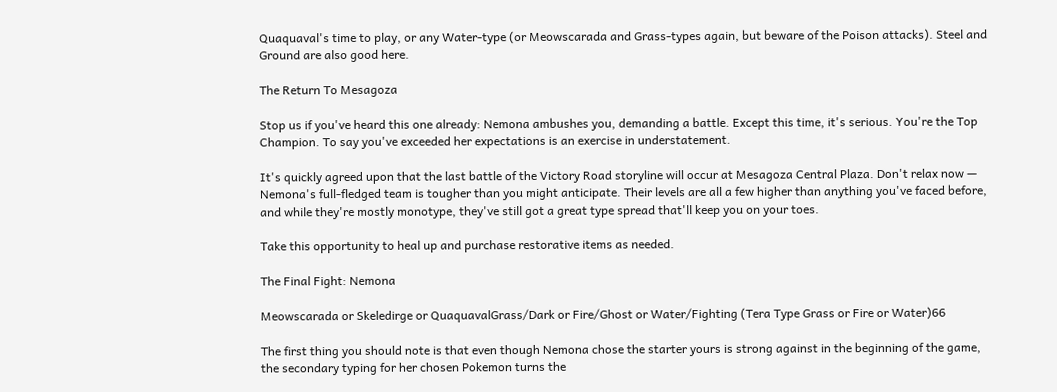Quaquaval's time to play, or any Water-type (or Meowscarada and Grass-types again, but beware of the Poison attacks). Steel and Ground are also good here.

The Return To Mesagoza

Stop us if you've heard this one already: Nemona ambushes you, demanding a battle. Except this time, it's serious. You're the Top Champion. To say you've exceeded her expectations is an exercise in understatement.

It's quickly agreed upon that the last battle of the Victory Road storyline will occur at Mesagoza Central Plaza. Don't relax now — Nemona's full-fledged team is tougher than you might anticipate. Their levels are all a few higher than anything you've faced before, and while they're mostly monotype, they've still got a great type spread that'll keep you on your toes.

Take this opportunity to heal up and purchase restorative items as needed.

The Final Fight: Nemona

Meowscarada or Skeledirge or QuaquavalGrass/Dark or Fire/Ghost or Water/Fighting (Tera Type Grass or Fire or Water)66

The first thing you should note is that even though Nemona chose the starter yours is strong against in the beginning of the game, the secondary typing for her chosen Pokemon turns the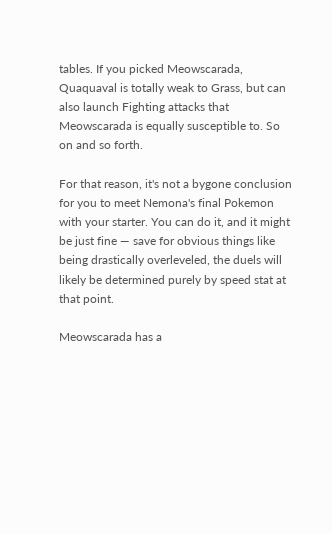tables. If you picked Meowscarada, Quaquaval is totally weak to Grass, but can also launch Fighting attacks that Meowscarada is equally susceptible to. So on and so forth.

For that reason, it's not a bygone conclusion for you to meet Nemona's final Pokemon with your starter. You can do it, and it might be just fine — save for obvious things like being drastically overleveled, the duels will likely be determined purely by speed stat at that point.

Meowscarada has a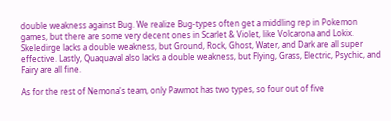double weakness against Bug. We realize Bug-types often get a middling rep in Pokemon games, but there are some very decent ones in Scarlet & Violet, like Volcarona and Lokix. Skeledirge lacks a double weakness, but Ground, Rock, Ghost, Water, and Dark are all super effective. Lastly, Quaquaval also lacks a double weakness, but Flying, Grass, Electric, Psychic, and Fairy are all fine.

As for the rest of Nemona's team, only Pawmot has two types, so four out of five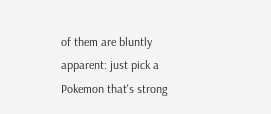of them are bluntly apparent: just pick a Pokemon that's strong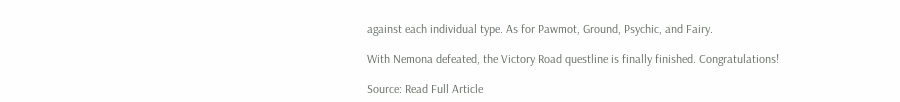against each individual type. As for Pawmot, Ground, Psychic, and Fairy.

With Nemona defeated, the Victory Road questline is finally finished. Congratulations!

Source: Read Full Article